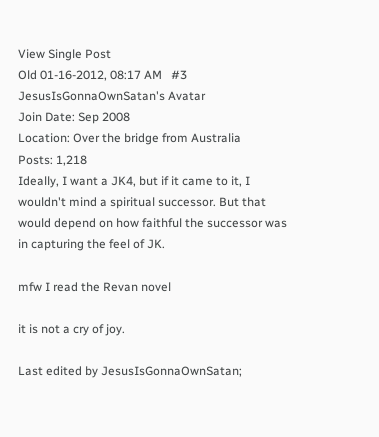View Single Post
Old 01-16-2012, 08:17 AM   #3
JesusIsGonnaOwnSatan's Avatar
Join Date: Sep 2008
Location: Over the bridge from Australia
Posts: 1,218
Ideally, I want a JK4, but if it came to it, I wouldn't mind a spiritual successor. But that would depend on how faithful the successor was in capturing the feel of JK.

mfw I read the Revan novel

it is not a cry of joy.

Last edited by JesusIsGonnaOwnSatan;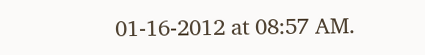01-16-2012 at 08:57 AM.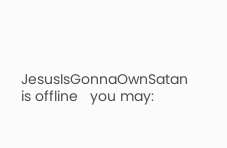JesusIsGonnaOwnSatan is offline   you may: